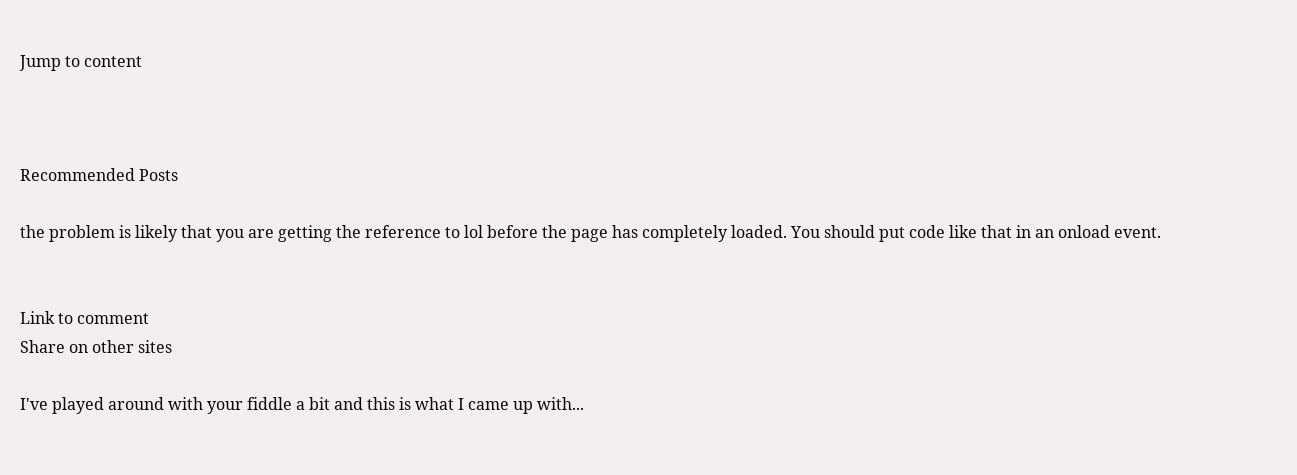Jump to content



Recommended Posts

the problem is likely that you are getting the reference to lol before the page has completely loaded. You should put code like that in an onload event.


Link to comment
Share on other sites

I've played around with your fiddle a bit and this is what I came up with...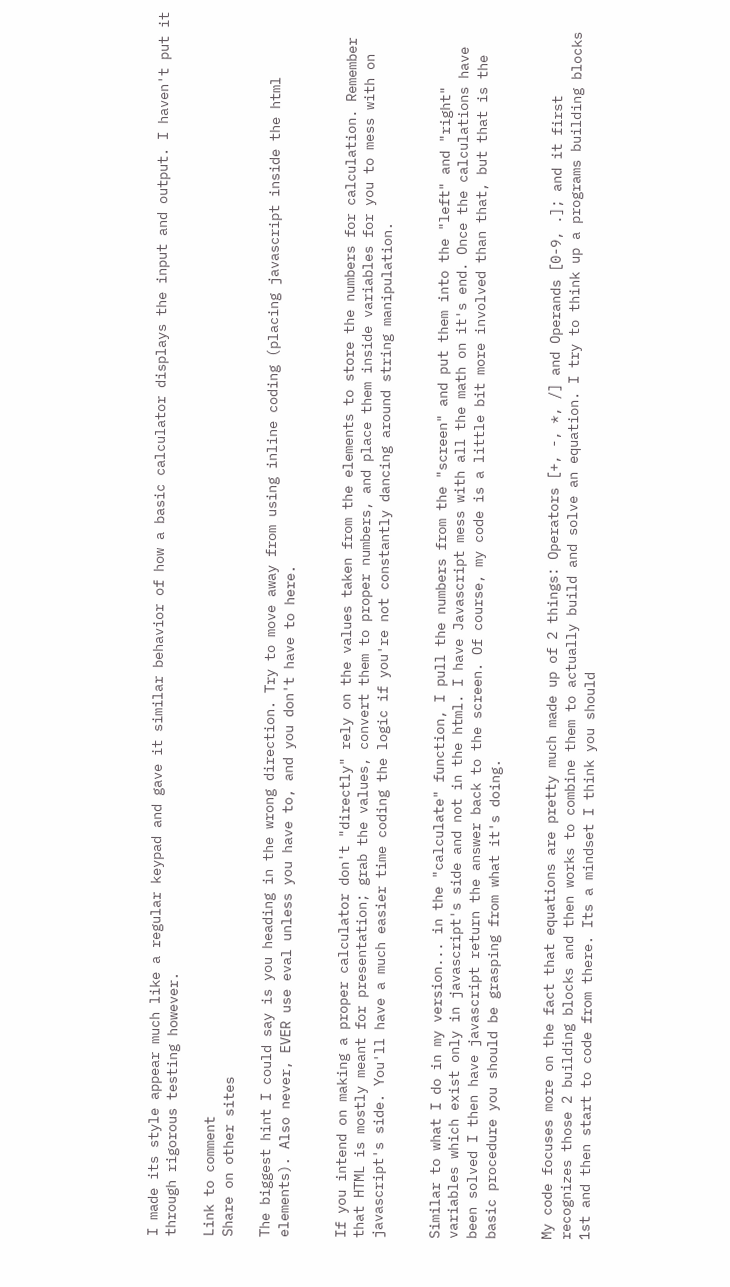I made its style appear much like a regular keypad and gave it similar behavior of how a basic calculator displays the input and output. I haven't put it through rigorous testing however.

Link to comment
Share on other sites

The biggest hint I could say is you heading in the wrong direction. Try to move away from using inline coding (placing javascript inside the html elements). Also never, EVER use eval unless you have to, and you don't have to here.


If you intend on making a proper calculator don't "directly" rely on the values taken from the elements to store the numbers for calculation. Remember that HTML is mostly meant for presentation; grab the values, convert them to proper numbers, and place them inside variables for you to mess with on javascript's side. You'll have a much easier time coding the logic if you're not constantly dancing around string manipulation.


Similar to what I do in my version... in the "calculate" function, I pull the numbers from the "screen" and put them into the "left" and "right" variables which exist only in javascript's side and not in the html. I have Javascript mess with all the math on it's end. Once the calculations have been solved I then have javascript return the answer back to the screen. Of course, my code is a little bit more involved than that, but that is the basic procedure you should be grasping from what it's doing.


My code focuses more on the fact that equations are pretty much made up of 2 things: Operators [+, -, *, /] and Operands [0-9, .]; and it first recognizes those 2 building blocks and then works to combine them to actually build and solve an equation. I try to think up a programs building blocks 1st and then start to code from there. Its a mindset I think you should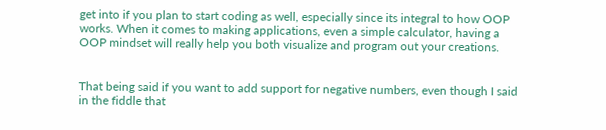get into if you plan to start coding as well, especially since its integral to how OOP works. When it comes to making applications, even a simple calculator, having a OOP mindset will really help you both visualize and program out your creations.


That being said if you want to add support for negative numbers, even though I said in the fiddle that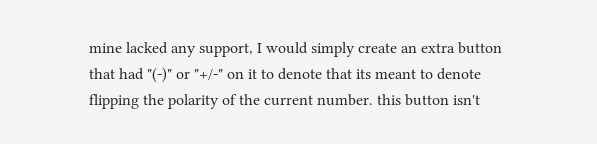mine lacked any support, I would simply create an extra button that had "(-)" or "+/-" on it to denote that its meant to denote flipping the polarity of the current number. this button isn't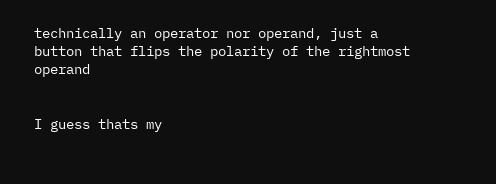technically an operator nor operand, just a button that flips the polarity of the rightmost operand


I guess thats my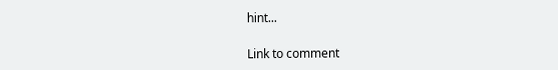hint...

Link to comment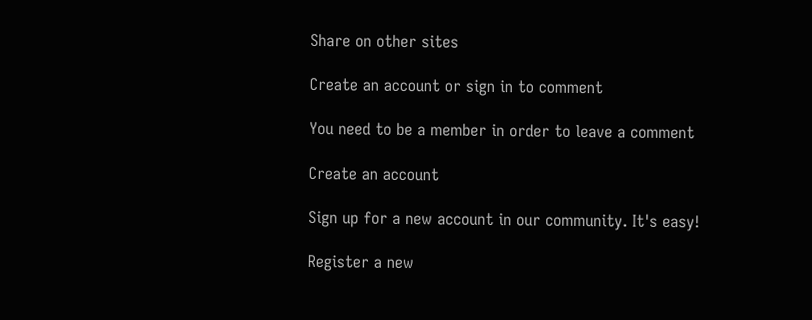Share on other sites

Create an account or sign in to comment

You need to be a member in order to leave a comment

Create an account

Sign up for a new account in our community. It's easy!

Register a new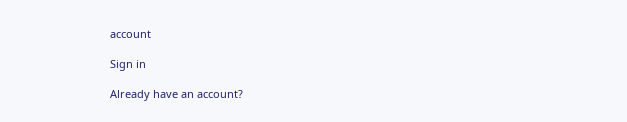account

Sign in

Already have an account?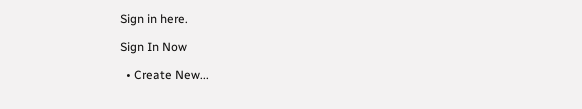Sign in here.

Sign In Now

  • Create New...